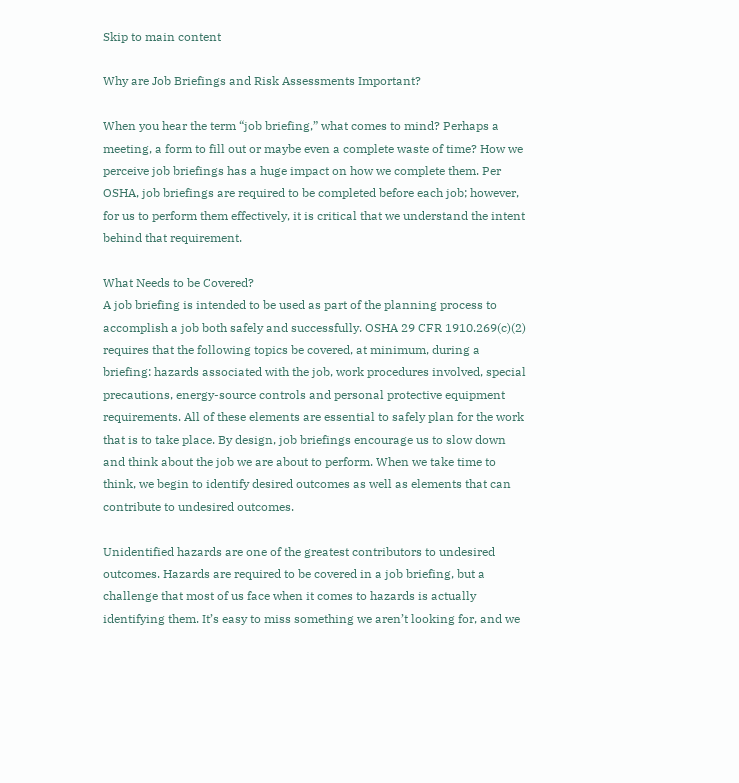Skip to main content

Why are Job Briefings and Risk Assessments Important?

When you hear the term “job briefing,” what comes to mind? Perhaps a meeting, a form to fill out or maybe even a complete waste of time? How we perceive job briefings has a huge impact on how we complete them. Per OSHA, job briefings are required to be completed before each job; however, for us to perform them effectively, it is critical that we understand the intent behind that requirement.

What Needs to be Covered?
A job briefing is intended to be used as part of the planning process to accomplish a job both safely and successfully. OSHA 29 CFR 1910.269(c)(2) requires that the following topics be covered, at minimum, during a briefing: hazards associated with the job, work procedures involved, special precautions, energy-source controls and personal protective equipment requirements. All of these elements are essential to safely plan for the work that is to take place. By design, job briefings encourage us to slow down and think about the job we are about to perform. When we take time to think, we begin to identify desired outcomes as well as elements that can contribute to undesired outcomes.

Unidentified hazards are one of the greatest contributors to undesired outcomes. Hazards are required to be covered in a job briefing, but a challenge that most of us face when it comes to hazards is actually identifying them. It’s easy to miss something we aren’t looking for, and we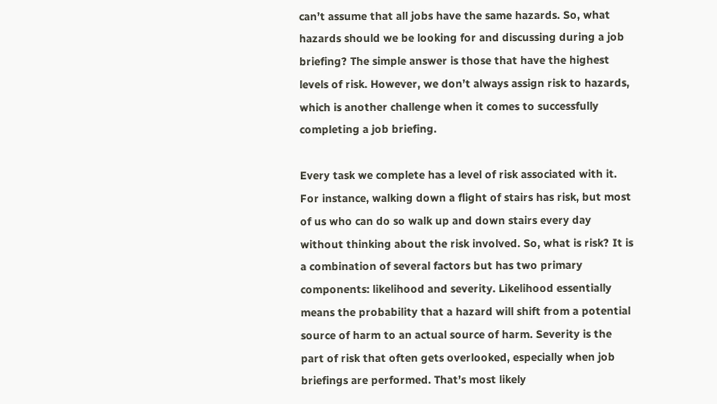can’t assume that all jobs have the same hazards. So, what hazards should we be looking for and discussing during a job briefing? The simple answer is those that have the highest levels of risk. However, we don’t always assign risk to hazards, which is another challenge when it comes to successfully completing a job briefing.

Every task we complete has a level of risk associated with it. For instance, walking down a flight of stairs has risk, but most of us who can do so walk up and down stairs every day without thinking about the risk involved. So, what is risk? It is a combination of several factors but has two primary components: likelihood and severity. Likelihood essentially means the probability that a hazard will shift from a potential source of harm to an actual source of harm. Severity is the part of risk that often gets overlooked, especially when job briefings are performed. That’s most likely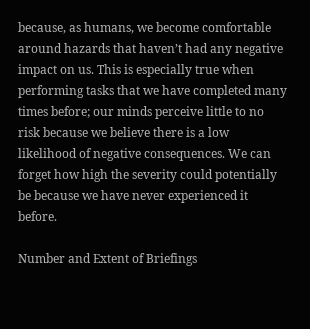because, as humans, we become comfortable around hazards that haven’t had any negative impact on us. This is especially true when performing tasks that we have completed many times before; our minds perceive little to no risk because we believe there is a low likelihood of negative consequences. We can forget how high the severity could potentially be because we have never experienced it before.

Number and Extent of Briefings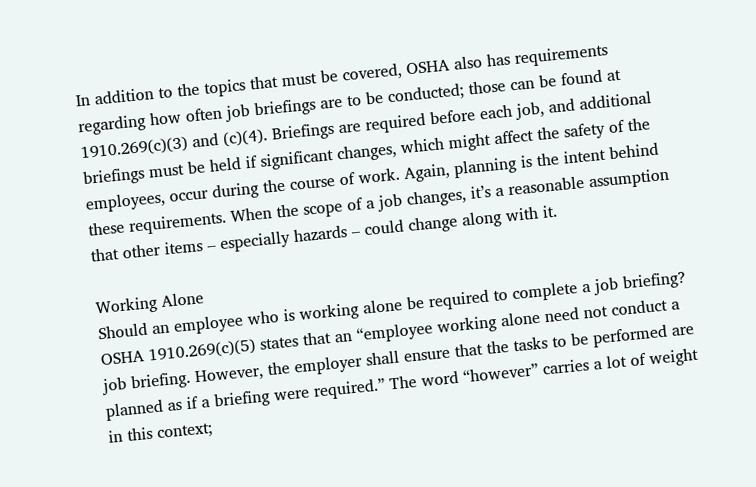In addition to the topics that must be covered, OSHA also has requirements regarding how often job briefings are to be conducted; those can be found at 1910.269(c)(3) and (c)(4). Briefings are required before each job, and additional briefings must be held if significant changes, which might affect the safety of the employees, occur during the course of work. Again, planning is the intent behind these requirements. When the scope of a job changes, it’s a reasonable assumption that other items – especially hazards – could change along with it.

Working Alone
Should an employee who is working alone be required to complete a job briefing? OSHA 1910.269(c)(5) states that an “employee working alone need not conduct a job briefing. However, the employer shall ensure that the tasks to be performed are planned as if a briefing were required.” The word “however” carries a lot of weight in this context;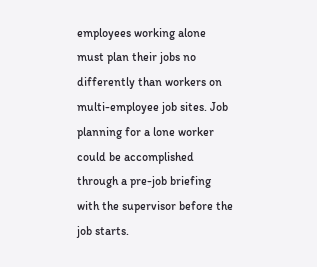employees working alone must plan their jobs no differently than workers on multi-employee job sites. Job planning for a lone worker could be accomplished through a pre-job briefing with the supervisor before the job starts.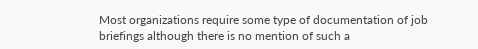Most organizations require some type of documentation of job briefings although there is no mention of such a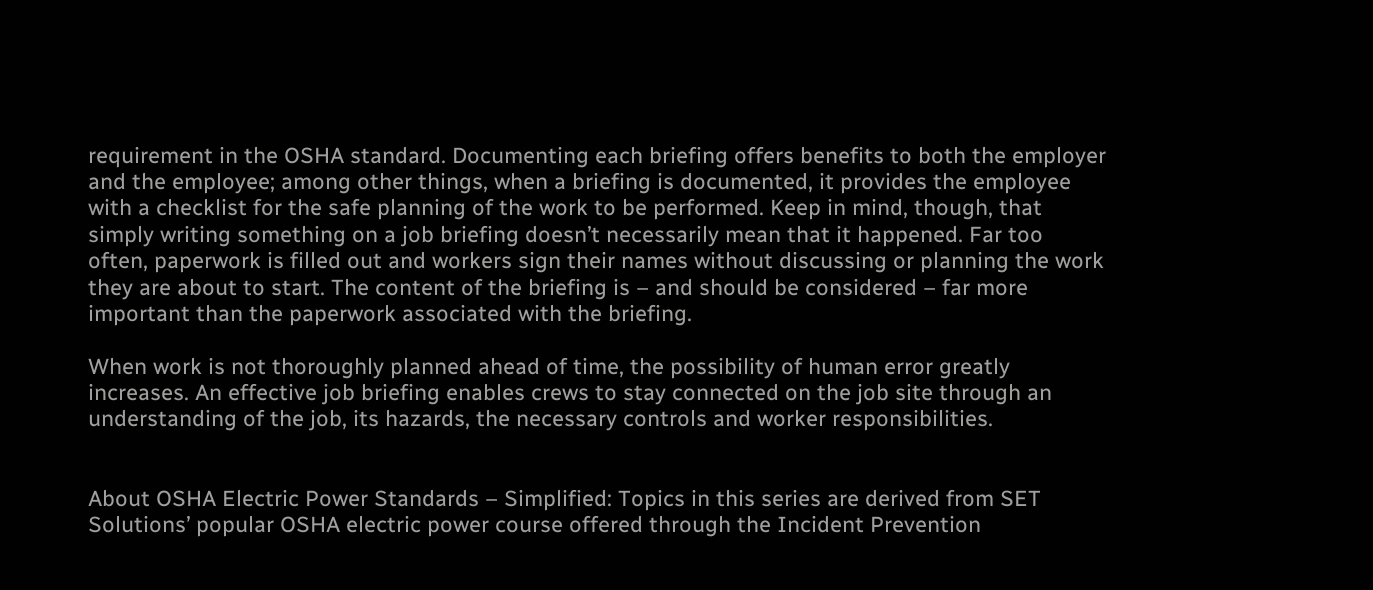requirement in the OSHA standard. Documenting each briefing offers benefits to both the employer and the employee; among other things, when a briefing is documented, it provides the employee with a checklist for the safe planning of the work to be performed. Keep in mind, though, that simply writing something on a job briefing doesn’t necessarily mean that it happened. Far too often, paperwork is filled out and workers sign their names without discussing or planning the work they are about to start. The content of the briefing is – and should be considered – far more important than the paperwork associated with the briefing.

When work is not thoroughly planned ahead of time, the possibility of human error greatly increases. An effective job briefing enables crews to stay connected on the job site through an understanding of the job, its hazards, the necessary controls and worker responsibilities.


About OSHA Electric Power Standards – Simplified: Topics in this series are derived from SET Solutions’ popular OSHA electric power course offered through the Incident Prevention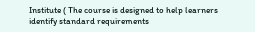Institute ( The course is designed to help learners identify standard requirements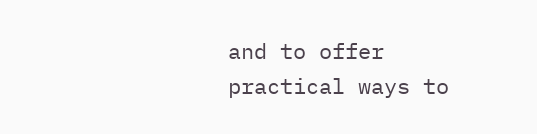and to offer practical ways to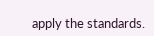apply the standards.